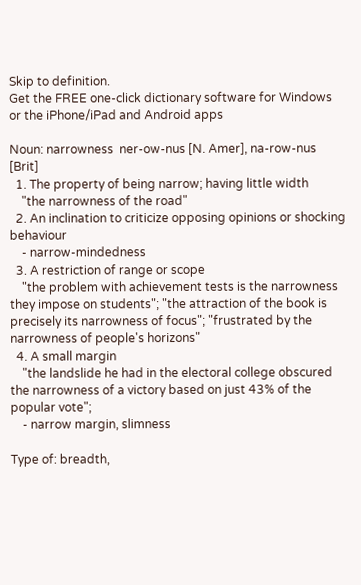Skip to definition.
Get the FREE one-click dictionary software for Windows or the iPhone/iPad and Android apps

Noun: narrowness  ner-ow-nus [N. Amer], na-row-nus [Brit]
  1. The property of being narrow; having little width
    "the narrowness of the road"
  2. An inclination to criticize opposing opinions or shocking behaviour
    - narrow-mindedness
  3. A restriction of range or scope
    "the problem with achievement tests is the narrowness they impose on students"; "the attraction of the book is precisely its narrowness of focus"; "frustrated by the narrowness of people's horizons"
  4. A small margin
    "the landslide he had in the electoral college obscured the narrowness of a victory based on just 43% of the popular vote";
    - narrow margin, slimness

Type of: breadth,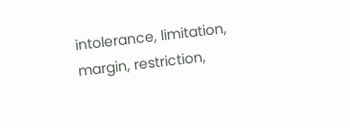intolerance, limitation, margin, restriction,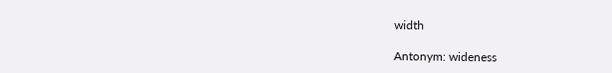width

Antonym: wideness